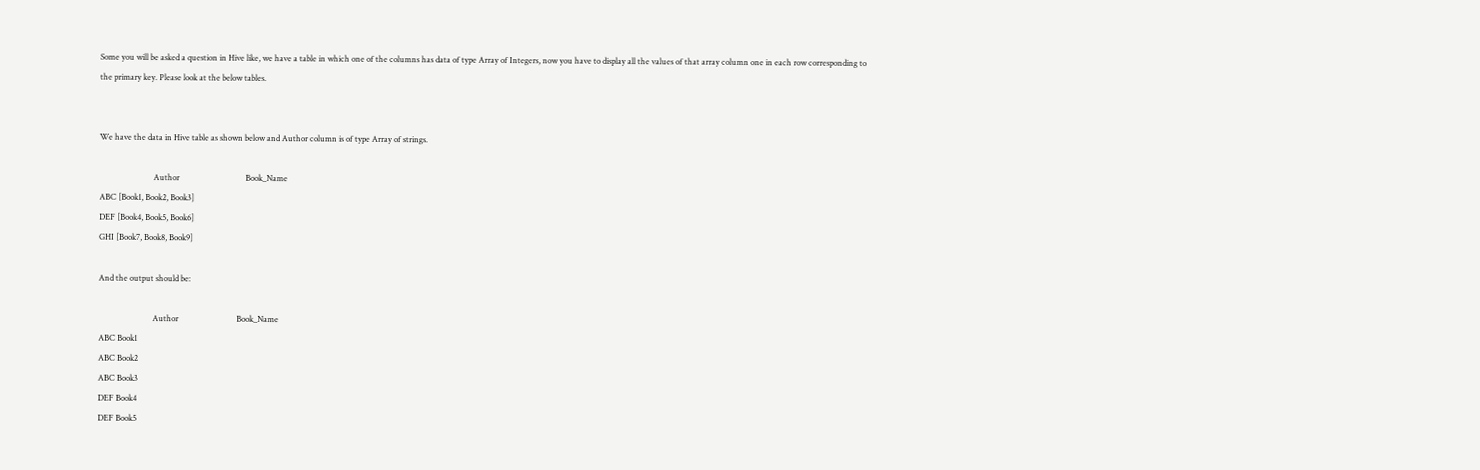Some you will be asked a question in Hive like, we have a table in which one of the columns has data of type Array of Integers, now you have to display all the values of that array column one in each row corresponding to the primary key. Please look at the below tables.


We have the data in Hive table as shown below and Author column is of type Array of strings.

                           Author                                 Book_Name
ABC [Book1, Book2, Book3]
DEF [Book4, Book5, Book6]
GHI [Book7, Book8, Book9]

And the output should be:

                           Author                             Book_Name
ABC Book1
ABC Book2
ABC Book3
DEF Book4
DEF Book5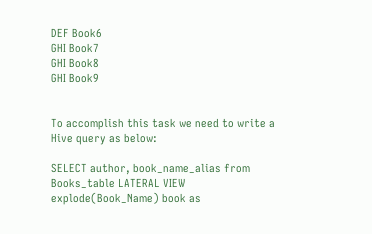DEF Book6
GHI Book7
GHI Book8
GHI Book9


To accomplish this task we need to write a Hive query as below:

SELECT author, book_name_alias from Books_table LATERAL VIEW explode(Book_Name) book as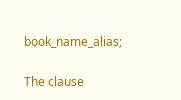book_name_alias;

The clause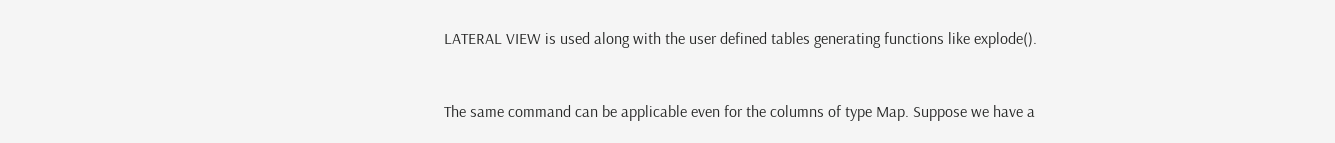LATERAL VIEW is used along with the user defined tables generating functions like explode().


The same command can be applicable even for the columns of type Map. Suppose we have a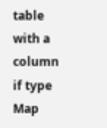table with a column if type Map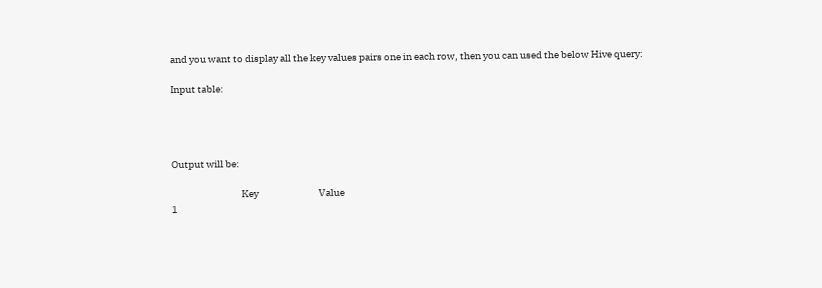and you want to display all the key values pairs one in each row, then you can used the below Hive query:

Input table:




Output will be:

                                   Key                              Value
1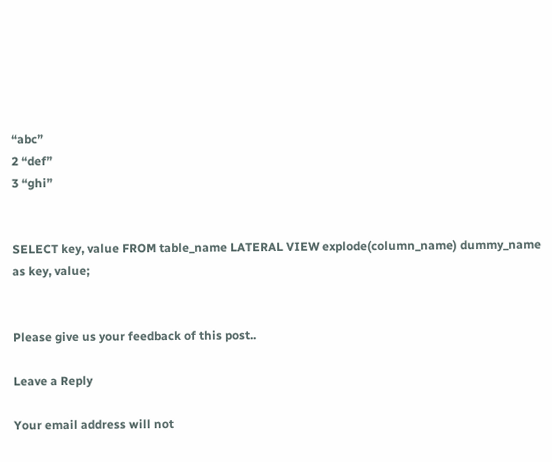“abc”
2 “def”
3 “ghi”


SELECT key, value FROM table_name LATERAL VIEW explode(column_name) dummy_name as key, value;


Please give us your feedback of this post..

Leave a Reply

Your email address will not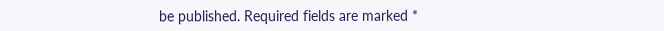be published. Required fields are marked *